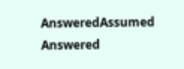AnsweredAssumed Answered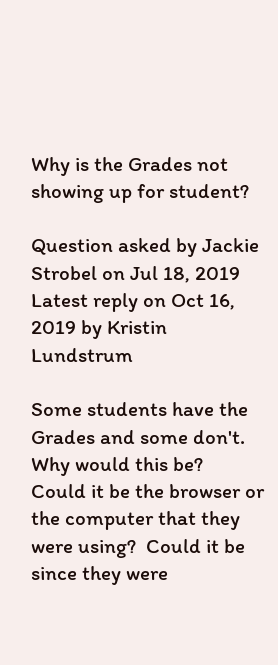Why is the Grades not showing up for student?

Question asked by Jackie Strobel on Jul 18, 2019
Latest reply on Oct 16, 2019 by Kristin Lundstrum

Some students have the Grades and some don't.  Why would this be?  Could it be the browser or the computer that they were using?  Could it be since they were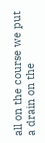all on the course we put a drain on the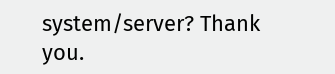system/server? Thank you.